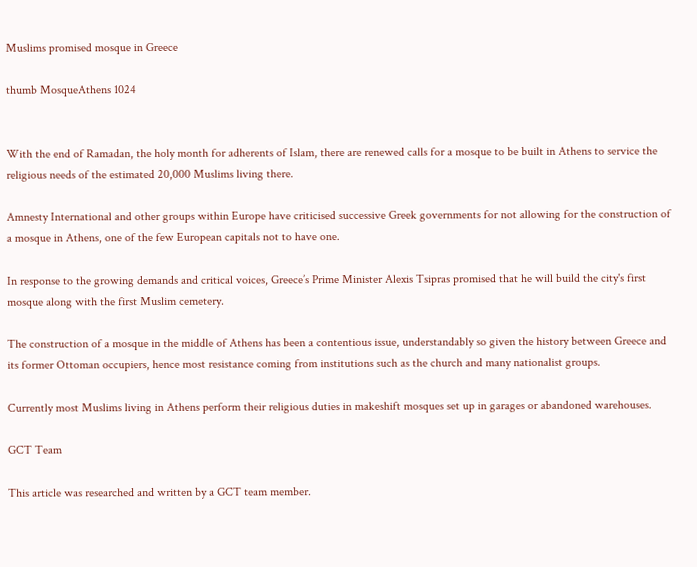Muslims promised mosque in Greece

thumb MosqueAthens 1024


With the end of Ramadan, the holy month for adherents of Islam, there are renewed calls for a mosque to be built in Athens to service the religious needs of the estimated 20,000 Muslims living there.

Amnesty International and other groups within Europe have criticised successive Greek governments for not allowing for the construction of a mosque in Athens, one of the few European capitals not to have one.

In response to the growing demands and critical voices, Greece’s Prime Minister Alexis Tsipras promised that he will build the city's first mosque along with the first Muslim cemetery.

The construction of a mosque in the middle of Athens has been a contentious issue, understandably so given the history between Greece and its former Ottoman occupiers, hence most resistance coming from institutions such as the church and many nationalist groups.

Currently most Muslims living in Athens perform their religious duties in makeshift mosques set up in garages or abandoned warehouses.

GCT Team

This article was researched and written by a GCT team member.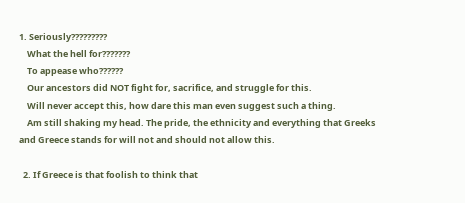1. Seriously?????????
    What the hell for???????
    To appease who??????
    Our ancestors did NOT fight for, sacrifice, and struggle for this.
    Will never accept this, how dare this man even suggest such a thing.
    Am still shaking my head. The pride, the ethnicity and everything that Greeks and Greece stands for will not and should not allow this.

  2. If Greece is that foolish to think that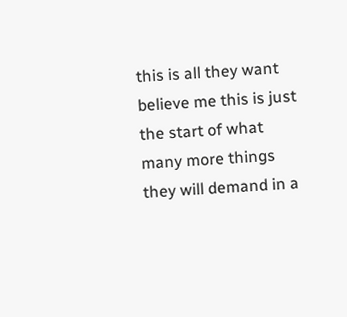this is all they want believe me this is just the start of what many more things they will demand in a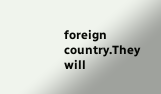foreign country.They will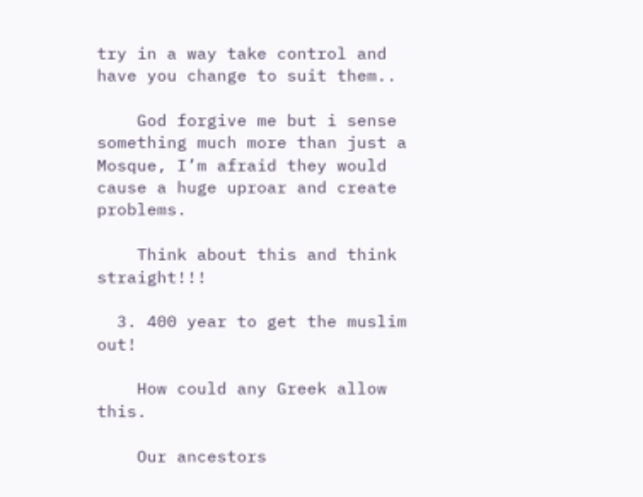try in a way take control and have you change to suit them..

    God forgive me but i sense something much more than just a Mosque, I’m afraid they would cause a huge uproar and create problems.

    Think about this and think straight!!!

  3. 400 year to get the muslim out!

    How could any Greek allow this.

    Our ancestors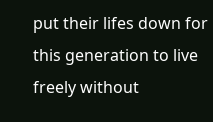put their lifes down for this generation to live freely without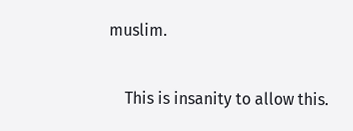muslim.

    This is insanity to allow this.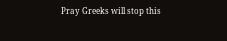Pray Greeks will stop this